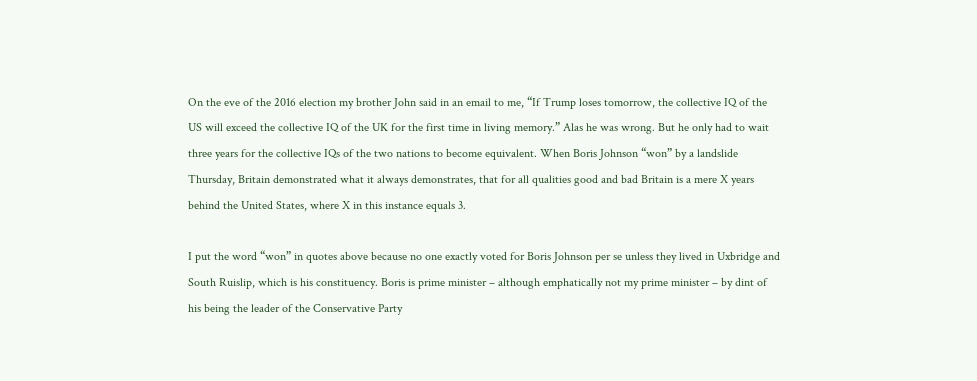On the eve of the 2016 election my brother John said in an email to me, “If Trump loses tomorrow, the collective IQ of the US will exceed the collective IQ of the UK for the first time in living memory.” Alas he was wrong. But he only had to wait three years for the collective IQs of the two nations to become equivalent. When Boris Johnson “won” by a landslide Thursday, Britain demonstrated what it always demonstrates, that for all qualities good and bad Britain is a mere X years behind the United States, where X in this instance equals 3.

I put the word “won” in quotes above because no one exactly voted for Boris Johnson per se unless they lived in Uxbridge and South Ruislip, which is his constituency. Boris is prime minister – although emphatically not my prime minister – by dint of his being the leader of the Conservative Party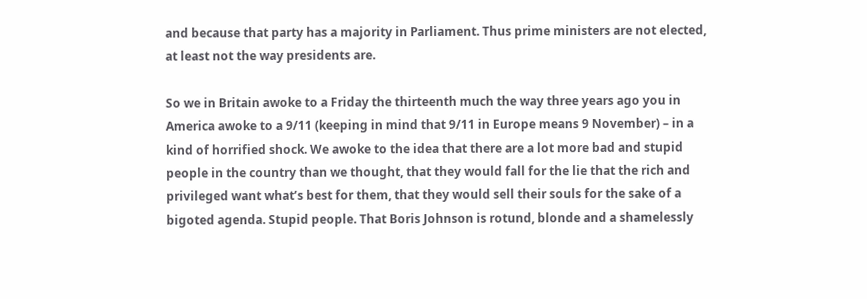and because that party has a majority in Parliament. Thus prime ministers are not elected, at least not the way presidents are.

So we in Britain awoke to a Friday the thirteenth much the way three years ago you in America awoke to a 9/11 (keeping in mind that 9/11 in Europe means 9 November) – in a kind of horrified shock. We awoke to the idea that there are a lot more bad and stupid people in the country than we thought, that they would fall for the lie that the rich and privileged want what’s best for them, that they would sell their souls for the sake of a bigoted agenda. Stupid people. That Boris Johnson is rotund, blonde and a shamelessly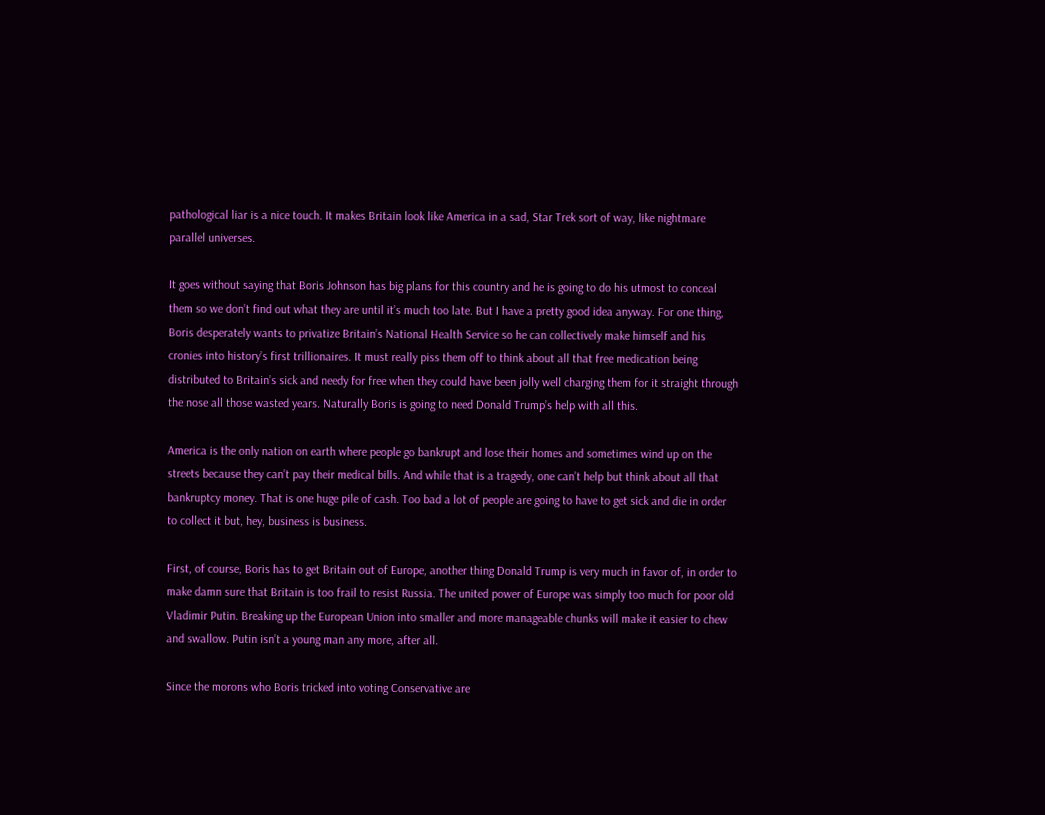pathological liar is a nice touch. It makes Britain look like America in a sad, Star Trek sort of way, like nightmare parallel universes.

It goes without saying that Boris Johnson has big plans for this country and he is going to do his utmost to conceal them so we don’t find out what they are until it’s much too late. But I have a pretty good idea anyway. For one thing, Boris desperately wants to privatize Britain’s National Health Service so he can collectively make himself and his cronies into history’s first trillionaires. It must really piss them off to think about all that free medication being distributed to Britain’s sick and needy for free when they could have been jolly well charging them for it straight through the nose all those wasted years. Naturally Boris is going to need Donald Trump’s help with all this.

America is the only nation on earth where people go bankrupt and lose their homes and sometimes wind up on the streets because they can’t pay their medical bills. And while that is a tragedy, one can’t help but think about all that bankruptcy money. That is one huge pile of cash. Too bad a lot of people are going to have to get sick and die in order to collect it but, hey, business is business.

First, of course, Boris has to get Britain out of Europe, another thing Donald Trump is very much in favor of, in order to make damn sure that Britain is too frail to resist Russia. The united power of Europe was simply too much for poor old Vladimir Putin. Breaking up the European Union into smaller and more manageable chunks will make it easier to chew and swallow. Putin isn’t a young man any more, after all.

Since the morons who Boris tricked into voting Conservative are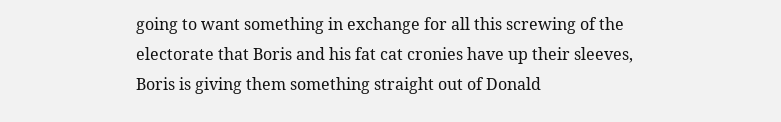going to want something in exchange for all this screwing of the electorate that Boris and his fat cat cronies have up their sleeves, Boris is giving them something straight out of Donald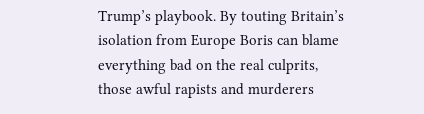Trump’s playbook. By touting Britain’s isolation from Europe Boris can blame everything bad on the real culprits, those awful rapists and murderers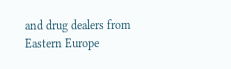and drug dealers from Eastern Europe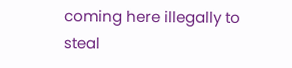coming here illegally to steal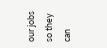our jobs so they can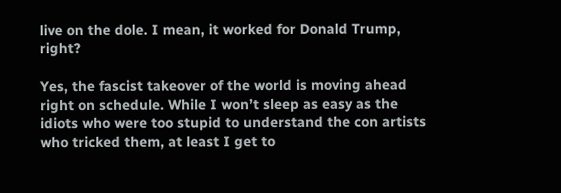live on the dole. I mean, it worked for Donald Trump, right?

Yes, the fascist takeover of the world is moving ahead right on schedule. While I won’t sleep as easy as the idiots who were too stupid to understand the con artists who tricked them, at least I get to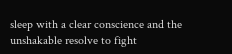sleep with a clear conscience and the unshakable resolve to fight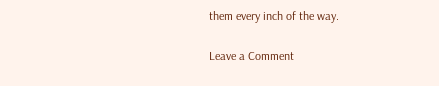them every inch of the way.

Leave a Comment